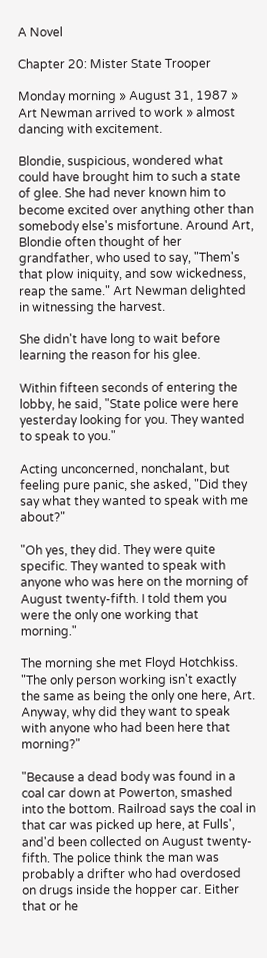A Novel

Chapter 20: Mister State Trooper

Monday morning » August 31, 1987 » Art Newman arrived to work » almost dancing with excitement.

Blondie, suspicious, wondered what could have brought him to such a state of glee. She had never known him to become excited over anything other than somebody else's misfortune. Around Art, Blondie often thought of her grandfather, who used to say, "Them's that plow iniquity, and sow wickedness, reap the same." Art Newman delighted in witnessing the harvest.

She didn't have long to wait before learning the reason for his glee.

Within fifteen seconds of entering the lobby, he said, "State police were here yesterday looking for you. They wanted to speak to you."

Acting unconcerned, nonchalant, but feeling pure panic, she asked, "Did they say what they wanted to speak with me about?"

"Oh yes, they did. They were quite specific. They wanted to speak with anyone who was here on the morning of August twenty-fifth. I told them you were the only one working that morning."

The morning she met Floyd Hotchkiss. "The only person working isn't exactly the same as being the only one here, Art. Anyway, why did they want to speak with anyone who had been here that morning?"

"Because a dead body was found in a coal car down at Powerton, smashed into the bottom. Railroad says the coal in that car was picked up here, at Fulls', and'd been collected on August twenty-fifth. The police think the man was probably a drifter who had overdosed on drugs inside the hopper car. Either that or he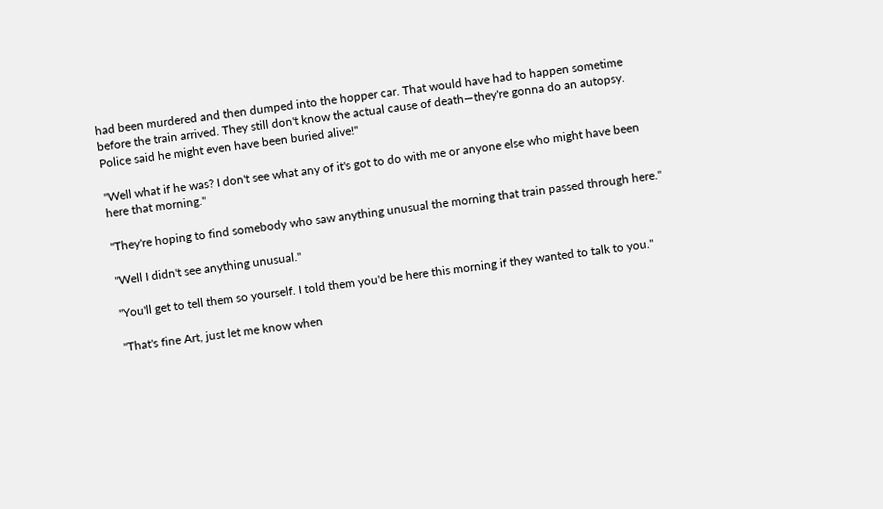had been murdered and then dumped into the hopper car. That would have had to happen sometime before the train arrived. They still don't know the actual cause of death—they're gonna do an autopsy. Police said he might even have been buried alive!"

"Well what if he was? I don't see what any of it's got to do with me or anyone else who might have been here that morning."

"They're hoping to find somebody who saw anything unusual the morning that train passed through here."

"Well I didn't see anything unusual."

"You'll get to tell them so yourself. I told them you'd be here this morning if they wanted to talk to you."

"That's fine Art, just let me know when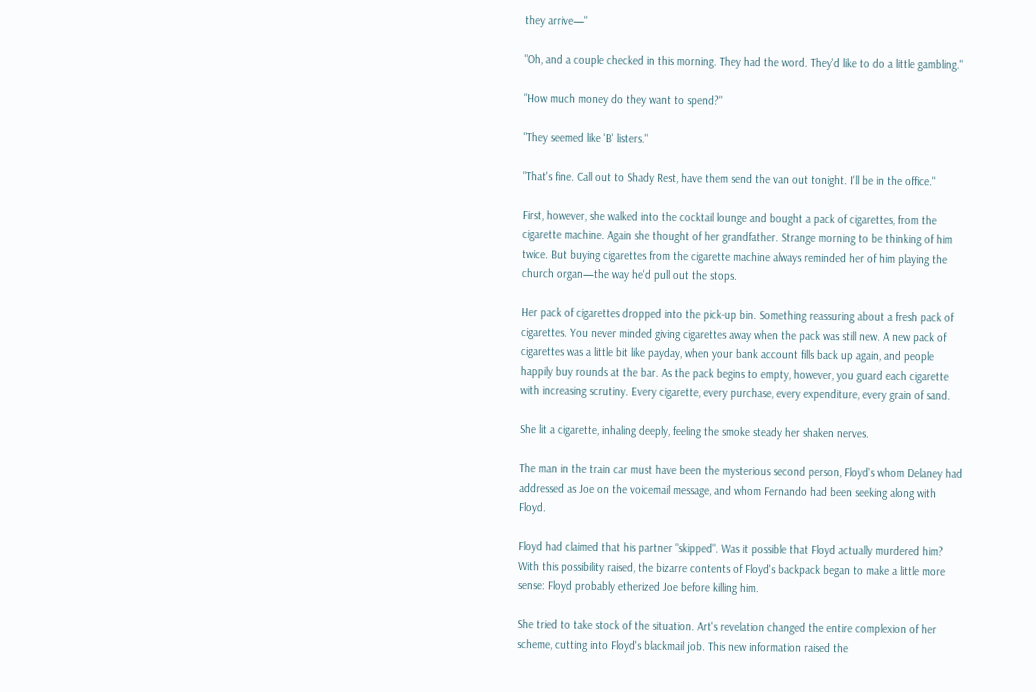they arrive—"

"Oh, and a couple checked in this morning. They had the word. They'd like to do a little gambling."

"How much money do they want to spend?"

"They seemed like 'B' listers."

"That's fine. Call out to Shady Rest, have them send the van out tonight. I'll be in the office."

First, however, she walked into the cocktail lounge and bought a pack of cigarettes, from the cigarette machine. Again she thought of her grandfather. Strange morning to be thinking of him twice. But buying cigarettes from the cigarette machine always reminded her of him playing the church organ—the way he'd pull out the stops.

Her pack of cigarettes dropped into the pick-up bin. Something reassuring about a fresh pack of cigarettes. You never minded giving cigarettes away when the pack was still new. A new pack of cigarettes was a little bit like payday, when your bank account fills back up again, and people happily buy rounds at the bar. As the pack begins to empty, however, you guard each cigarette with increasing scrutiny. Every cigarette, every purchase, every expenditure, every grain of sand.

She lit a cigarette, inhaling deeply, feeling the smoke steady her shaken nerves.

The man in the train car must have been the mysterious second person, Floyd's whom Delaney had addressed as Joe on the voicemail message, and whom Fernando had been seeking along with Floyd.

Floyd had claimed that his partner "skipped". Was it possible that Floyd actually murdered him? With this possibility raised, the bizarre contents of Floyd's backpack began to make a little more sense: Floyd probably etherized Joe before killing him.

She tried to take stock of the situation. Art's revelation changed the entire complexion of her scheme, cutting into Floyd's blackmail job. This new information raised the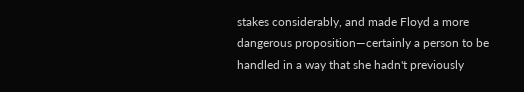stakes considerably, and made Floyd a more dangerous proposition—certainly a person to be handled in a way that she hadn't previously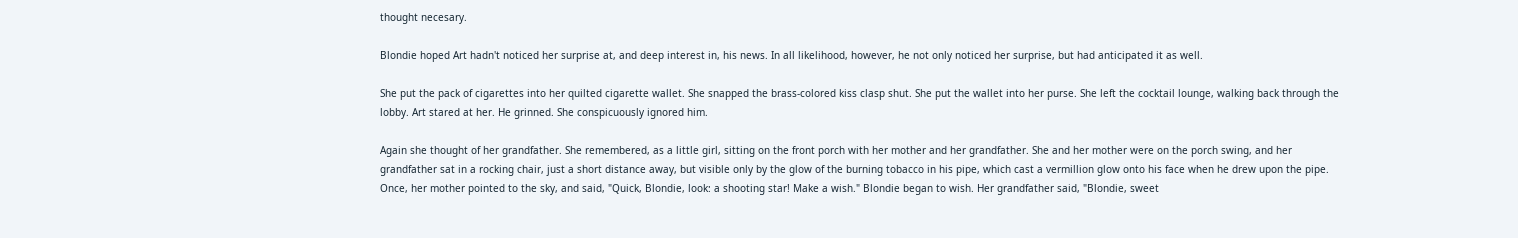thought necesary.

Blondie hoped Art hadn't noticed her surprise at, and deep interest in, his news. In all likelihood, however, he not only noticed her surprise, but had anticipated it as well.

She put the pack of cigarettes into her quilted cigarette wallet. She snapped the brass-colored kiss clasp shut. She put the wallet into her purse. She left the cocktail lounge, walking back through the lobby. Art stared at her. He grinned. She conspicuously ignored him.

Again she thought of her grandfather. She remembered, as a little girl, sitting on the front porch with her mother and her grandfather. She and her mother were on the porch swing, and her grandfather sat in a rocking chair, just a short distance away, but visible only by the glow of the burning tobacco in his pipe, which cast a vermillion glow onto his face when he drew upon the pipe. Once, her mother pointed to the sky, and said, "Quick, Blondie, look: a shooting star! Make a wish." Blondie began to wish. Her grandfather said, "Blondie, sweet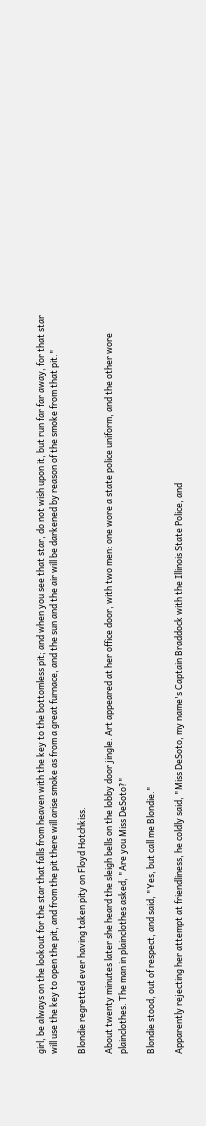girl, be always on the lookout for the star that falls from heaven with the key to the bottomless pit; and when you see that star, do not wish upon it, but run far far away, for that star will use the key to open the pit, and from the pit there will arise smoke as from a great furnace, and the sun and the air will be darkened by reason of the smoke from that pit."

Blondie regretted ever having taken pity on Floyd Hotchkiss.

About twenty minutes later she heard the sleigh bells on the lobby door jingle. Art appeared at her office door, with two men: one wore a state police uniform, and the other wore plainclothes. The man in plainclothes asked, "Are you Miss DeSoto?"

Blondie stood, out of respect, and said, "Yes, but call me Blondie."

Apparently rejecting her attempt at friendliness, he coldly said, "Miss DeSoto, my name's Captain Braddock with the Illinois State Police, and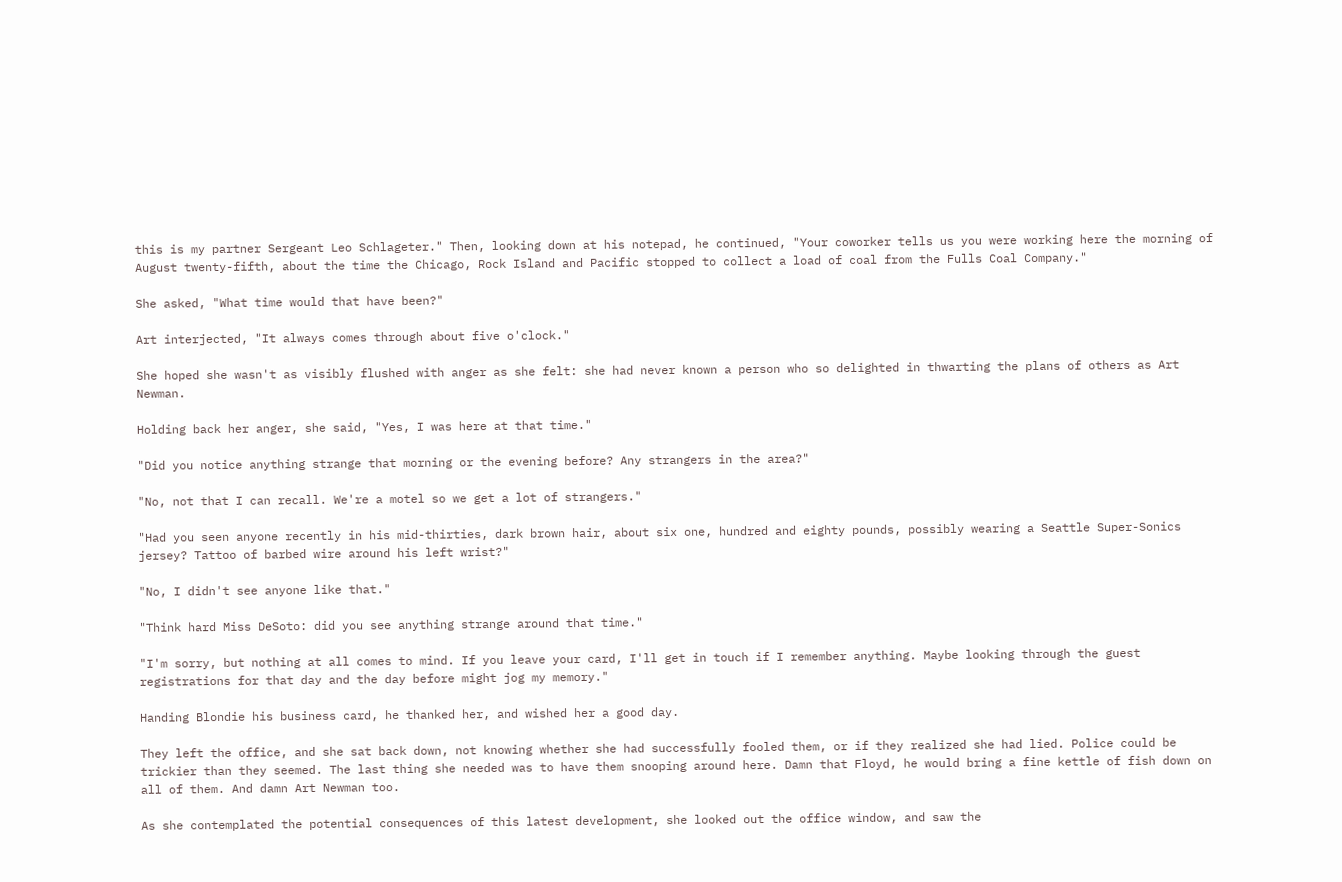this is my partner Sergeant Leo Schlageter." Then, looking down at his notepad, he continued, "Your coworker tells us you were working here the morning of August twenty-fifth, about the time the Chicago, Rock Island and Pacific stopped to collect a load of coal from the Fulls Coal Company."

She asked, "What time would that have been?"

Art interjected, "It always comes through about five o'clock."

She hoped she wasn't as visibly flushed with anger as she felt: she had never known a person who so delighted in thwarting the plans of others as Art Newman.

Holding back her anger, she said, "Yes, I was here at that time."

"Did you notice anything strange that morning or the evening before? Any strangers in the area?"

"No, not that I can recall. We're a motel so we get a lot of strangers."

"Had you seen anyone recently in his mid-thirties, dark brown hair, about six one, hundred and eighty pounds, possibly wearing a Seattle Super-Sonics jersey? Tattoo of barbed wire around his left wrist?"

"No, I didn't see anyone like that."

"Think hard Miss DeSoto: did you see anything strange around that time."

"I'm sorry, but nothing at all comes to mind. If you leave your card, I'll get in touch if I remember anything. Maybe looking through the guest registrations for that day and the day before might jog my memory."

Handing Blondie his business card, he thanked her, and wished her a good day.

They left the office, and she sat back down, not knowing whether she had successfully fooled them, or if they realized she had lied. Police could be trickier than they seemed. The last thing she needed was to have them snooping around here. Damn that Floyd, he would bring a fine kettle of fish down on all of them. And damn Art Newman too.

As she contemplated the potential consequences of this latest development, she looked out the office window, and saw the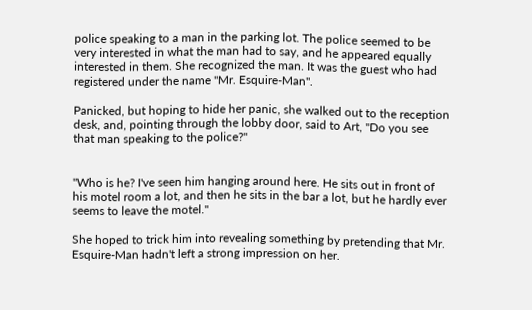police speaking to a man in the parking lot. The police seemed to be very interested in what the man had to say, and he appeared equally interested in them. She recognized the man. It was the guest who had registered under the name "Mr. Esquire-Man".

Panicked, but hoping to hide her panic, she walked out to the reception desk, and, pointing through the lobby door, said to Art, "Do you see that man speaking to the police?"


"Who is he? I've seen him hanging around here. He sits out in front of his motel room a lot, and then he sits in the bar a lot, but he hardly ever seems to leave the motel."

She hoped to trick him into revealing something by pretending that Mr. Esquire-Man hadn't left a strong impression on her.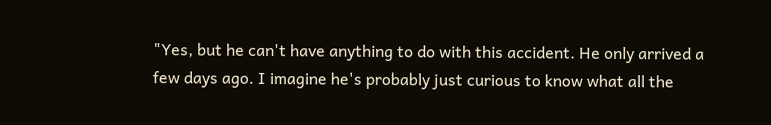"Yes, but he can't have anything to do with this accident. He only arrived a few days ago. I imagine he's probably just curious to know what all the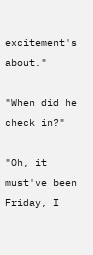excitement's about."

"When did he check in?"

"Oh, it must've been Friday, I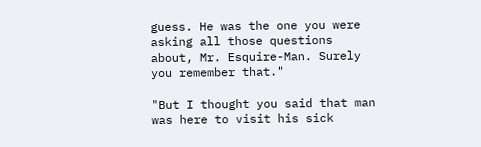guess. He was the one you were asking all those questions about, Mr. Esquire-Man. Surely you remember that."

"But I thought you said that man was here to visit his sick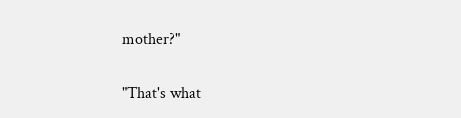mother?"

"That's what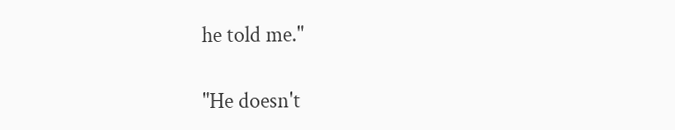he told me."

"He doesn't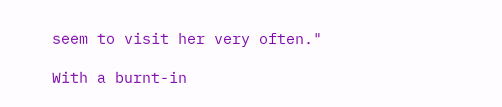seem to visit her very often."

With a burnt-in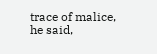trace of malice, he said,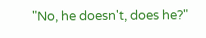"No, he doesn't, does he?"